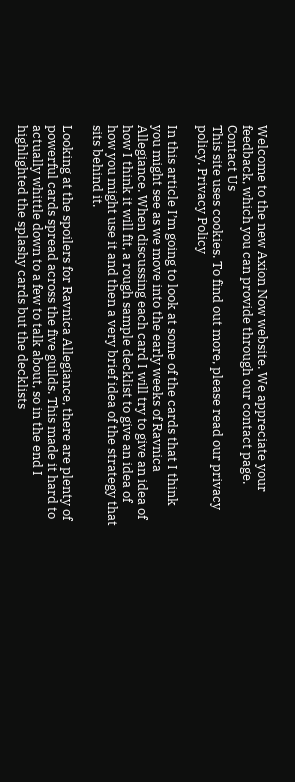Welcome to the new Axion Now website. We appreciate your feedback, which you can provide through our contact page. Contact Us
This site uses cookies. To find out more, please read our privacy policy. Privacy Policy

In this article I’m going to look at some of the cards that I think you might see as we move into the early weeks of Ravnica Allegiance. When discussing each card I will try to give an idea of how I think it will fit, a rough sample decklist to give an idea of how you might use it and then a very brief idea of the strategy that sits behind it.

Looking at the spoilers for Ravnica Allegiance, there are plenty of powerful cards spread across the five guilds. This made it hard to actually whittle down to a few to talk about, so in the end I highlighted the splashy cards but the decklists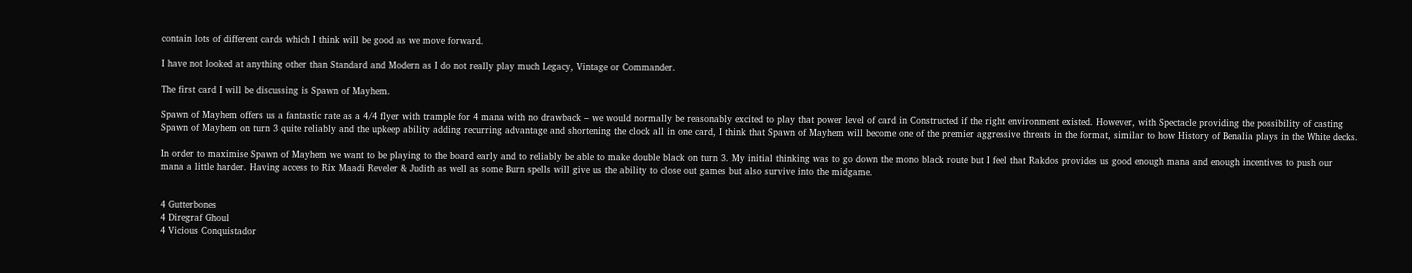contain lots of different cards which I think will be good as we move forward.

I have not looked at anything other than Standard and Modern as I do not really play much Legacy, Vintage or Commander.

The first card I will be discussing is Spawn of Mayhem.

Spawn of Mayhem offers us a fantastic rate as a 4/4 flyer with trample for 4 mana with no drawback – we would normally be reasonably excited to play that power level of card in Constructed if the right environment existed. However, with Spectacle providing the possibility of casting Spawn of Mayhem on turn 3 quite reliably and the upkeep ability adding recurring advantage and shortening the clock all in one card, I think that Spawn of Mayhem will become one of the premier aggressive threats in the format, similar to how History of Benalia plays in the White decks.

In order to maximise Spawn of Mayhem we want to be playing to the board early and to reliably be able to make double black on turn 3. My initial thinking was to go down the mono black route but I feel that Rakdos provides us good enough mana and enough incentives to push our mana a little harder. Having access to Rix Maadi Reveler & Judith as well as some Burn spells will give us the ability to close out games but also survive into the midgame.


4 Gutterbones
4 Diregraf Ghoul
4 Vicious Conquistador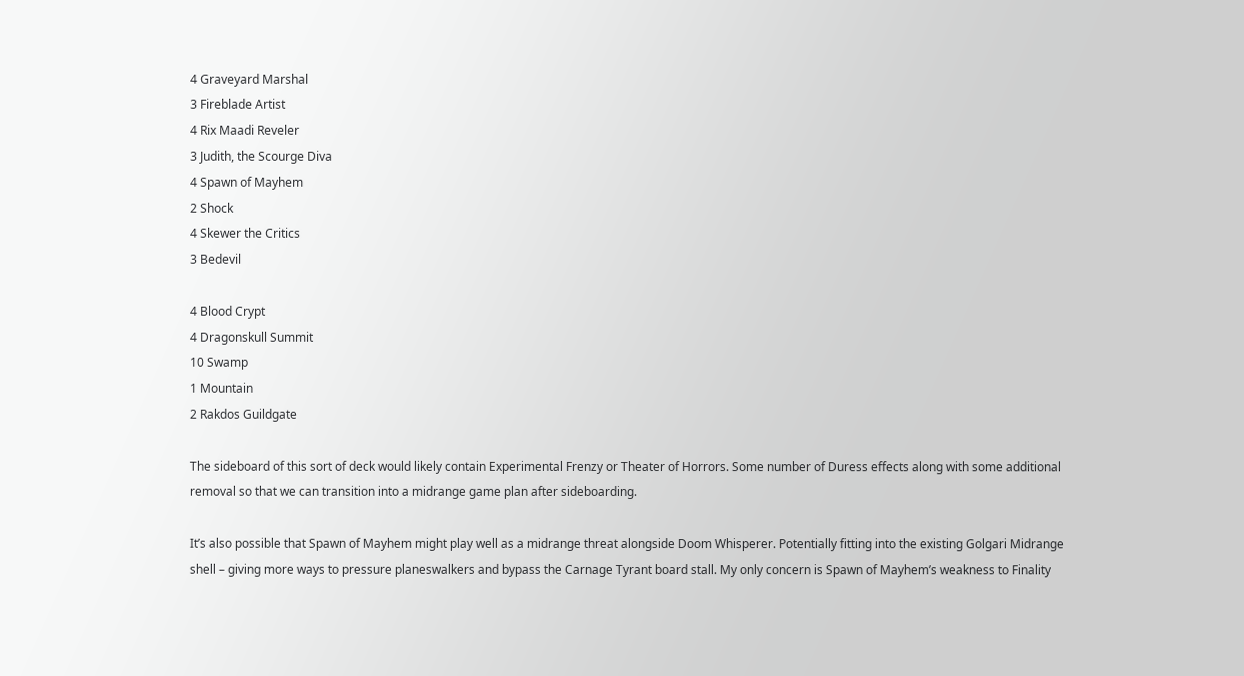4 Graveyard Marshal
3 Fireblade Artist
4 Rix Maadi Reveler
3 Judith, the Scourge Diva
4 Spawn of Mayhem
2 Shock
4 Skewer the Critics
3 Bedevil

4 Blood Crypt
4 Dragonskull Summit
10 Swamp
1 Mountain
2 Rakdos Guildgate

The sideboard of this sort of deck would likely contain Experimental Frenzy or Theater of Horrors. Some number of Duress effects along with some additional removal so that we can transition into a midrange game plan after sideboarding.

It’s also possible that Spawn of Mayhem might play well as a midrange threat alongside Doom Whisperer. Potentially fitting into the existing Golgari Midrange shell – giving more ways to pressure planeswalkers and bypass the Carnage Tyrant board stall. My only concern is Spawn of Mayhem’s weakness to Finality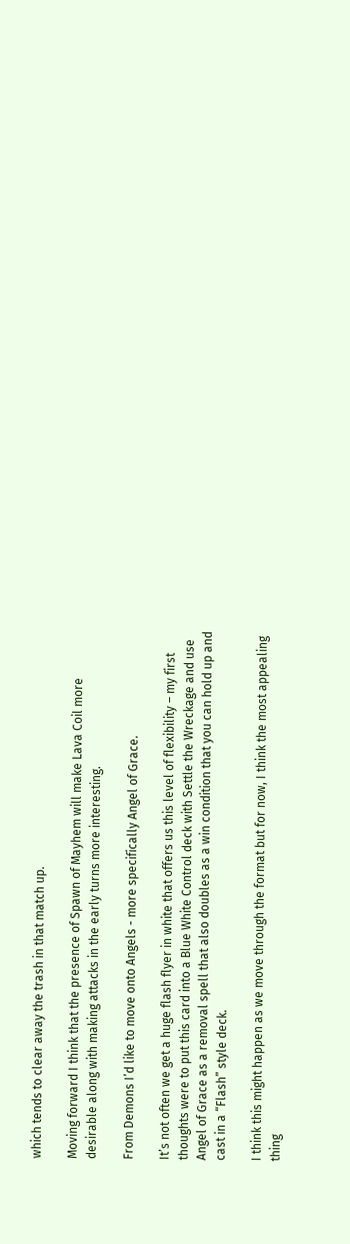which tends to clear away the trash in that match up.

Moving forward I think that the presence of Spawn of Mayhem will make Lava Coil more desirable along with making attacks in the early turns more interesting.

From Demons I’d like to move onto Angels - more specifically Angel of Grace.

It’s not often we get a huge flash flyer in white that offers us this level of flexibility – my first thoughts were to put this card into a Blue White Control deck with Settle the Wreckage and use Angel of Grace as a removal spell that also doubles as a win condition that you can hold up and cast in a “Flash” style deck.

I think this might happen as we move through the format but for now, I think the most appealing thing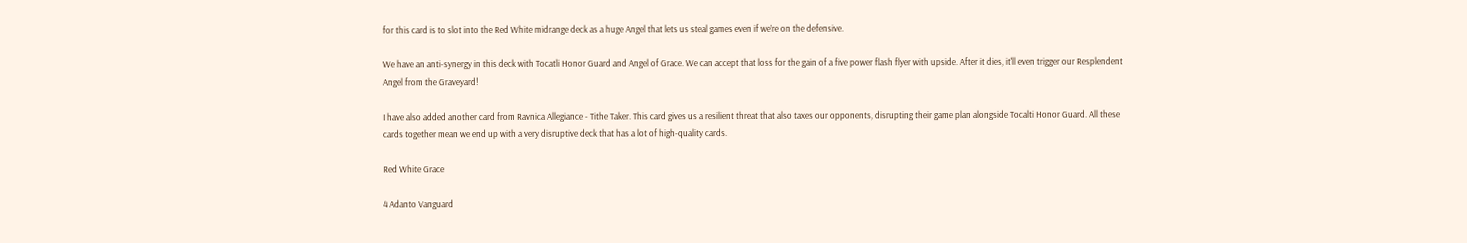for this card is to slot into the Red White midrange deck as a huge Angel that lets us steal games even if we’re on the defensive.

We have an anti-synergy in this deck with Tocatli Honor Guard and Angel of Grace. We can accept that loss for the gain of a five power flash flyer with upside. After it dies, it'll even trigger our Resplendent Angel from the Graveyard!

I have also added another card from Ravnica Allegiance - Tithe Taker. This card gives us a resilient threat that also taxes our opponents, disrupting their game plan alongside Tocalti Honor Guard. All these cards together mean we end up with a very disruptive deck that has a lot of high-quality cards.

Red White Grace

4 Adanto Vanguard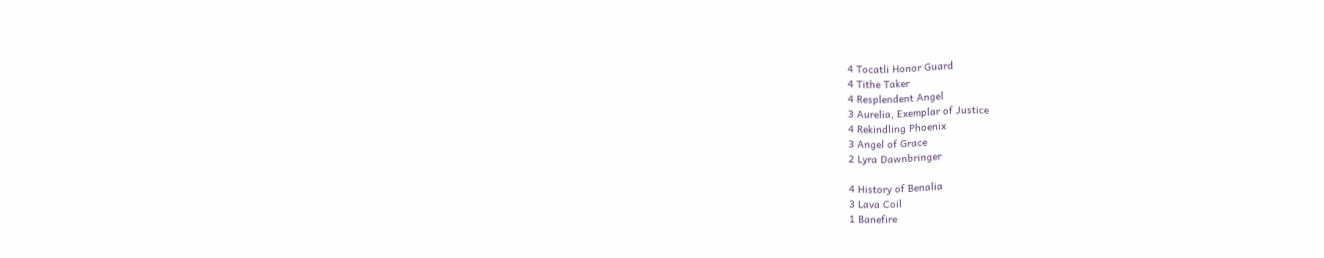4 Tocatli Honor Guard
4 Tithe Taker
4 Resplendent Angel
3 Aurelia, Exemplar of Justice
4 Rekindling Phoenix
3 Angel of Grace
2 Lyra Dawnbringer

4 History of Benalia
3 Lava Coil
1 Banefire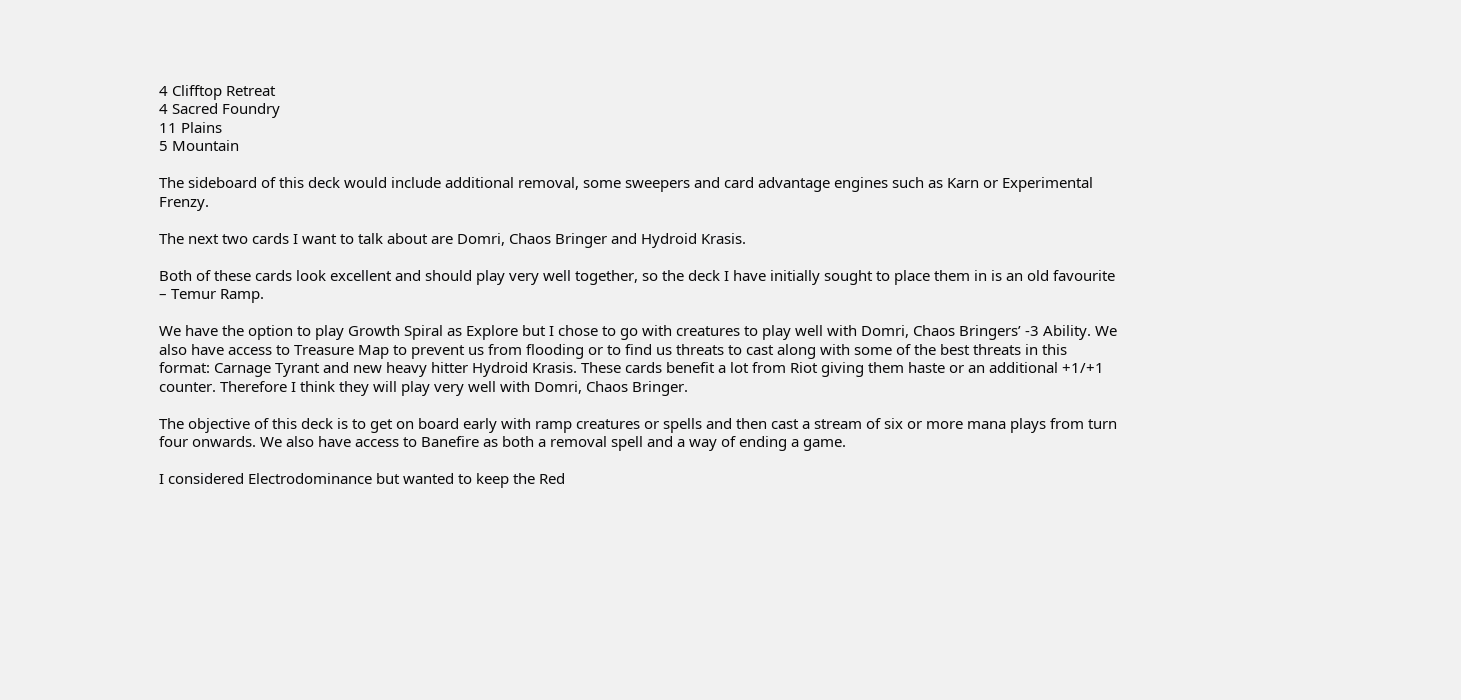4 Clifftop Retreat
4 Sacred Foundry
11 Plains
5 Mountain

The sideboard of this deck would include additional removal, some sweepers and card advantage engines such as Karn or Experimental Frenzy.

The next two cards I want to talk about are Domri, Chaos Bringer and Hydroid Krasis.

Both of these cards look excellent and should play very well together, so the deck I have initially sought to place them in is an old favourite – Temur Ramp.

We have the option to play Growth Spiral as Explore but I chose to go with creatures to play well with Domri, Chaos Bringers’ -3 Ability. We also have access to Treasure Map to prevent us from flooding or to find us threats to cast along with some of the best threats in this format: Carnage Tyrant and new heavy hitter Hydroid Krasis. These cards benefit a lot from Riot giving them haste or an additional +1/+1 counter. Therefore I think they will play very well with Domri, Chaos Bringer.

The objective of this deck is to get on board early with ramp creatures or spells and then cast a stream of six or more mana plays from turn four onwards. We also have access to Banefire as both a removal spell and a way of ending a game.

I considered Electrodominance but wanted to keep the Red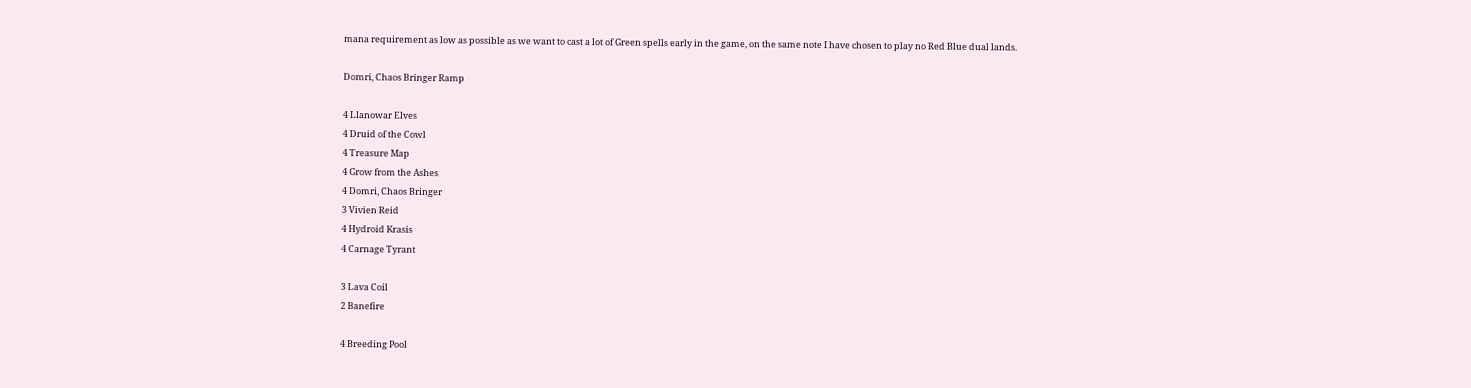mana requirement as low as possible as we want to cast a lot of Green spells early in the game, on the same note I have chosen to play no Red Blue dual lands.

Domri, Chaos Bringer Ramp

4 Llanowar Elves
4 Druid of the Cowl
4 Treasure Map
4 Grow from the Ashes
4 Domri, Chaos Bringer
3 Vivien Reid
4 Hydroid Krasis
4 Carnage Tyrant

3 Lava Coil
2 Banefire

4 Breeding Pool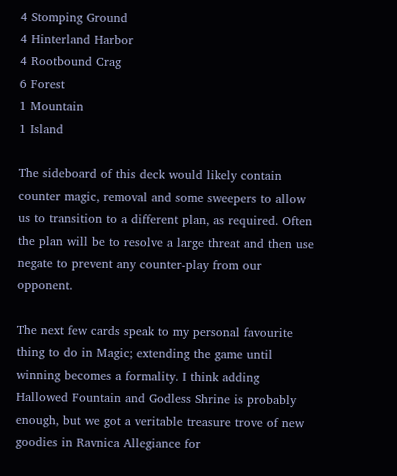4 Stomping Ground
4 Hinterland Harbor
4 Rootbound Crag
6 Forest
1 Mountain
1 Island

The sideboard of this deck would likely contain counter magic, removal and some sweepers to allow us to transition to a different plan, as required. Often the plan will be to resolve a large threat and then use negate to prevent any counter-play from our opponent.

The next few cards speak to my personal favourite thing to do in Magic; extending the game until winning becomes a formality. I think adding Hallowed Fountain and Godless Shrine is probably enough, but we got a veritable treasure trove of new goodies in Ravnica Allegiance for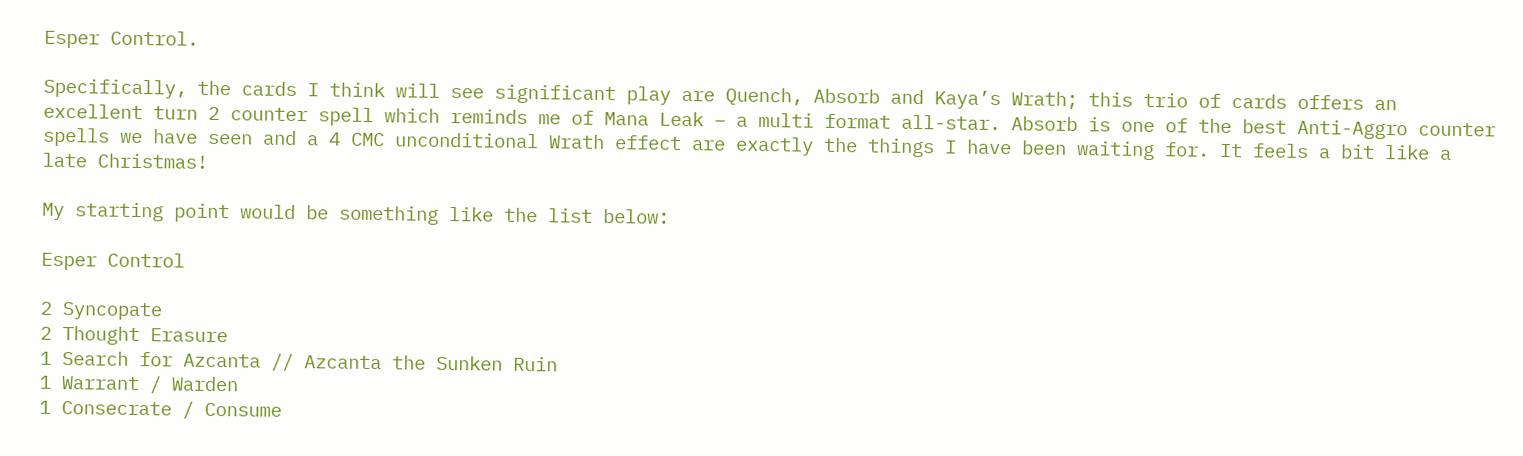Esper Control.

Specifically, the cards I think will see significant play are Quench, Absorb and Kaya’s Wrath; this trio of cards offers an excellent turn 2 counter spell which reminds me of Mana Leak – a multi format all-star. Absorb is one of the best Anti-Aggro counter spells we have seen and a 4 CMC unconditional Wrath effect are exactly the things I have been waiting for. It feels a bit like a late Christmas!

My starting point would be something like the list below:

Esper Control

2 Syncopate
2 Thought Erasure
1 Search for Azcanta // Azcanta the Sunken Ruin
1 Warrant / Warden
1 Consecrate / Consume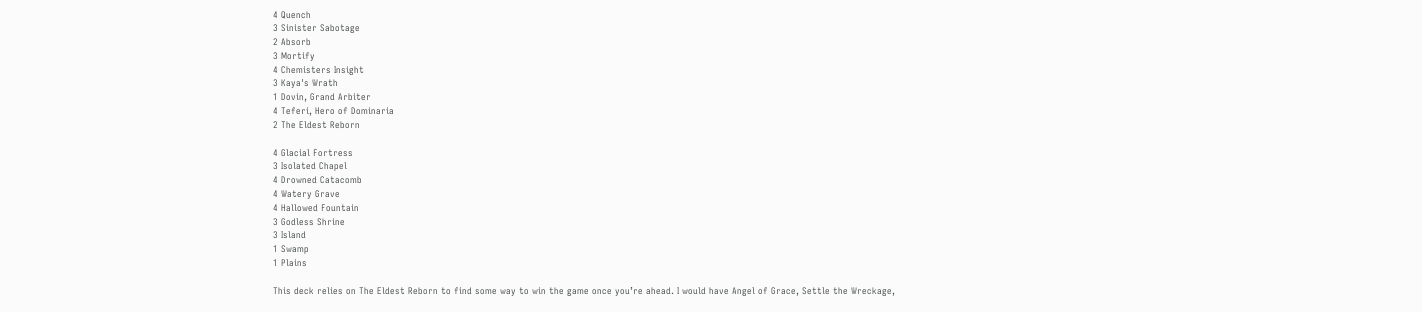4 Quench
3 Sinister Sabotage
2 Absorb
3 Mortify
4 Chemisters Insight
3 Kaya's Wrath
1 Dovin, Grand Arbiter
4 Teferi, Hero of Dominaria
2 The Eldest Reborn

4 Glacial Fortress
3 Isolated Chapel
4 Drowned Catacomb
4 Watery Grave
4 Hallowed Fountain
3 Godless Shrine
3 Island
1 Swamp
1 Plains

This deck relies on The Eldest Reborn to find some way to win the game once you’re ahead. I would have Angel of Grace, Settle the Wreckage,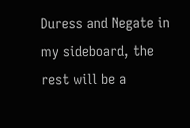Duress and Negate in my sideboard, the rest will be a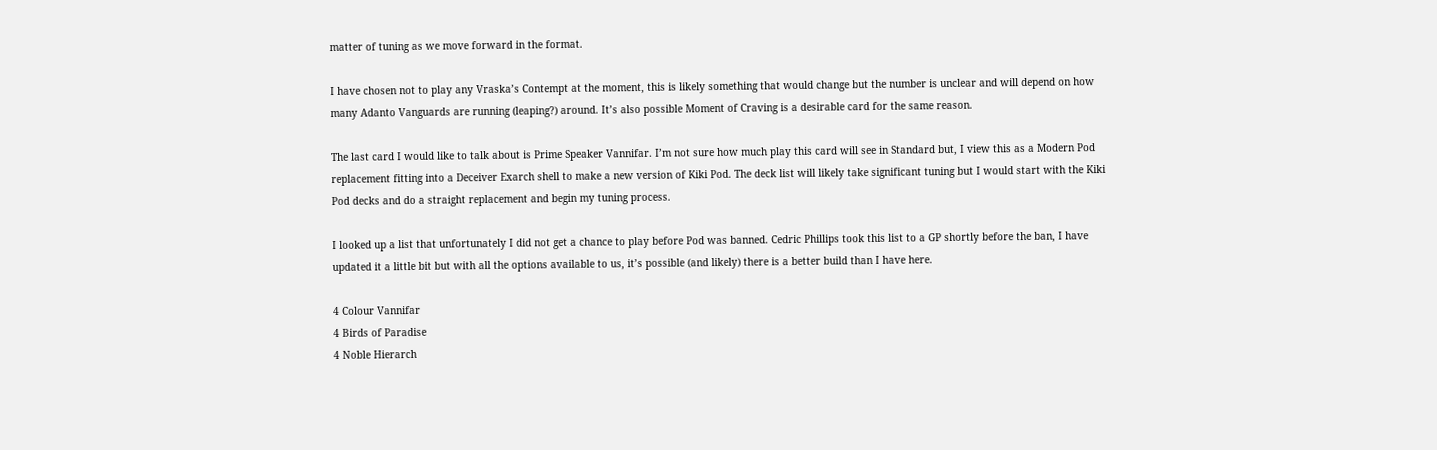matter of tuning as we move forward in the format.

I have chosen not to play any Vraska’s Contempt at the moment, this is likely something that would change but the number is unclear and will depend on how many Adanto Vanguards are running (leaping?) around. It’s also possible Moment of Craving is a desirable card for the same reason.

The last card I would like to talk about is Prime Speaker Vannifar. I’m not sure how much play this card will see in Standard but, I view this as a Modern Pod replacement fitting into a Deceiver Exarch shell to make a new version of Kiki Pod. The deck list will likely take significant tuning but I would start with the Kiki Pod decks and do a straight replacement and begin my tuning process.

I looked up a list that unfortunately I did not get a chance to play before Pod was banned. Cedric Phillips took this list to a GP shortly before the ban, I have updated it a little bit but with all the options available to us, it’s possible (and likely) there is a better build than I have here.

4 Colour Vannifar
4 Birds of Paradise
4 Noble Hierarch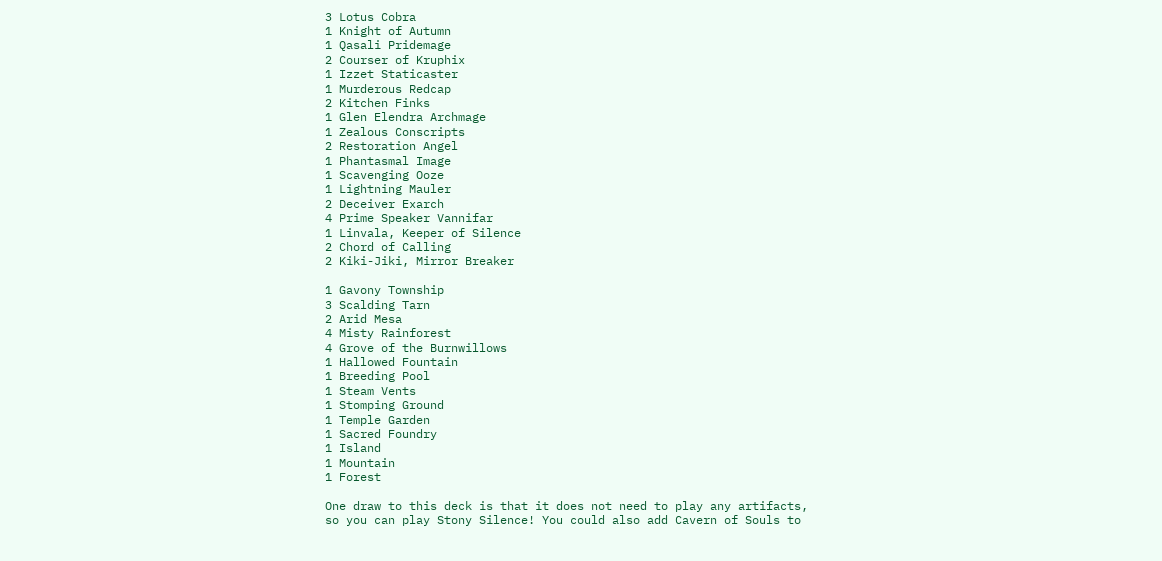3 Lotus Cobra
1 Knight of Autumn
1 Qasali Pridemage
2 Courser of Kruphix
1 Izzet Staticaster
1 Murderous Redcap
2 Kitchen Finks
1 Glen Elendra Archmage
1 Zealous Conscripts
2 Restoration Angel
1 Phantasmal Image
1 Scavenging Ooze
1 Lightning Mauler
2 Deceiver Exarch
4 Prime Speaker Vannifar
1 Linvala, Keeper of Silence
2 Chord of Calling
2 Kiki-Jiki, Mirror Breaker

1 Gavony Township
3 Scalding Tarn
2 Arid Mesa
4 Misty Rainforest
4 Grove of the Burnwillows
1 Hallowed Fountain
1 Breeding Pool
1 Steam Vents
1 Stomping Ground
1 Temple Garden
1 Sacred Foundry
1 Island
1 Mountain
1 Forest

One draw to this deck is that it does not need to play any artifacts, so you can play Stony Silence! You could also add Cavern of Souls to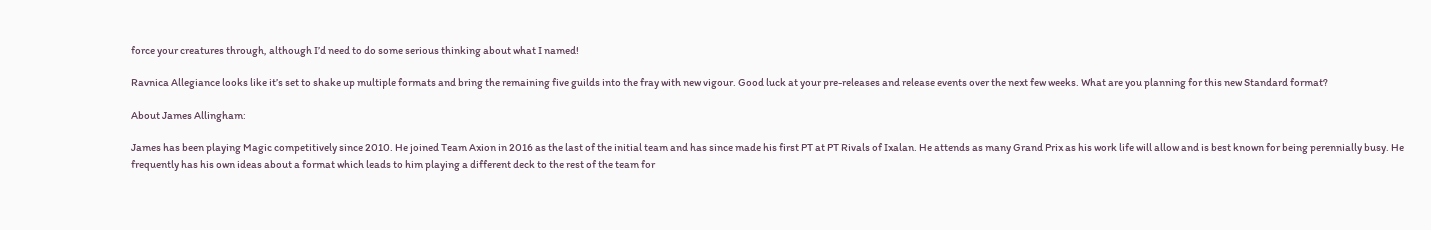force your creatures through, although I’d need to do some serious thinking about what I named!

Ravnica Allegiance looks like it’s set to shake up multiple formats and bring the remaining five guilds into the fray with new vigour. Good luck at your pre-releases and release events over the next few weeks. What are you planning for this new Standard format?

About James Allingham:

James has been playing Magic competitively since 2010. He joined Team Axion in 2016 as the last of the initial team and has since made his first PT at PT Rivals of Ixalan. He attends as many Grand Prix as his work life will allow and is best known for being perennially busy. He frequently has his own ideas about a format which leads to him playing a different deck to the rest of the team for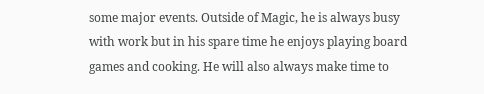some major events. Outside of Magic, he is always busy with work but in his spare time he enjoys playing board games and cooking. He will also always make time to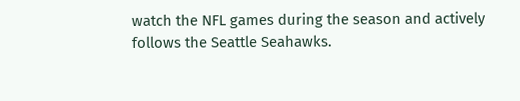watch the NFL games during the season and actively follows the Seattle Seahawks.